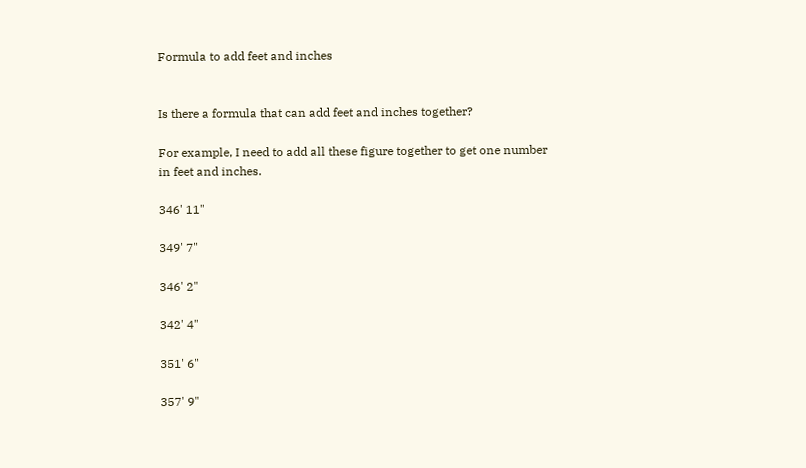Formula to add feet and inches


Is there a formula that can add feet and inches together?

For example, I need to add all these figure together to get one number in feet and inches.

346' 11"

349' 7"

346' 2"

342' 4"

351' 6"

357' 9"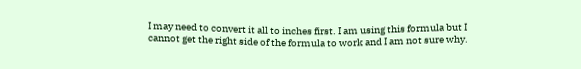I may need to convert it all to inches first. I am using this formula but I cannot get the right side of the formula to work and I am not sure why.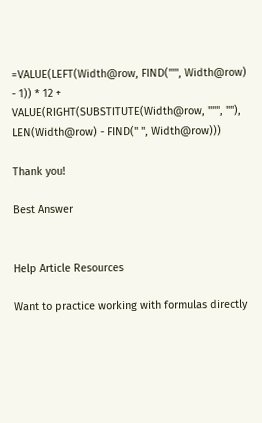=VALUE(LEFT(Width@row, FIND("'", Width@row) - 1)) * 12 + VALUE(RIGHT(SUBSTITUTE(Width@row, """, ""), LEN(Width@row) - FIND(" ", Width@row)))

Thank you!

Best Answer


Help Article Resources

Want to practice working with formulas directly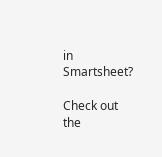in Smartsheet?

Check out the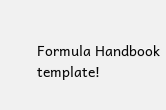Formula Handbook template!